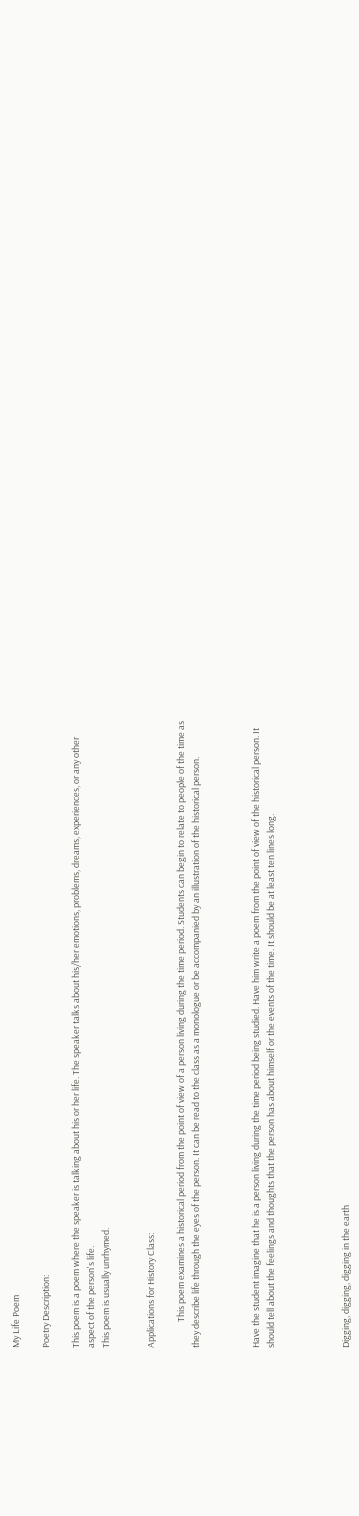My Life Poem

Poetry Description:

This poem is a poem where the speaker is talking about his or her life. The speaker talks about his/her emotions, problems, dreams, experiences, or any other aspect of the person's life.
This poem is usually unrhymed.


Applications for History Class:

             This poem examines a historical period from the point of view of a person living during the time period. Students can begin to relate to people of the time as they describe life through the eyes of the person. It can be read to the class as a monologue or be accompanied by an illustration of the historical person.



Have the student imagine that he is a person living during the time period being studied. Have him write a poem from the point of view of the historical person. It should tell about the feelings and thoughts that the person has about himself or the events of the time. It should be at least ten lines long.




Digging, digging, digging in the earth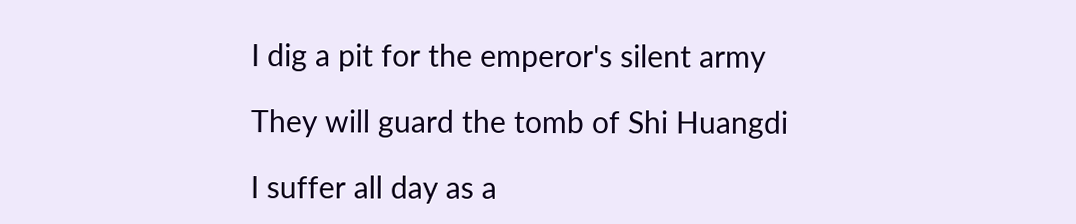I dig a pit for the emperor's silent army

They will guard the tomb of Shi Huangdi

I suffer all day as a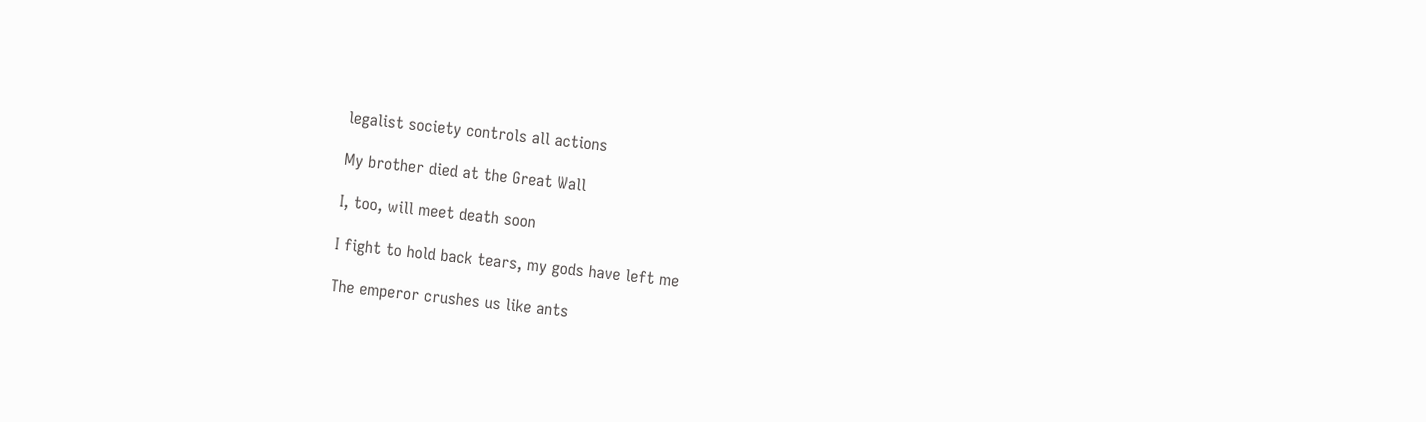legalist society controls all actions

My brother died at the Great Wall

I, too, will meet death soon

I fight to hold back tears, my gods have left me

The emperor crushes us like ants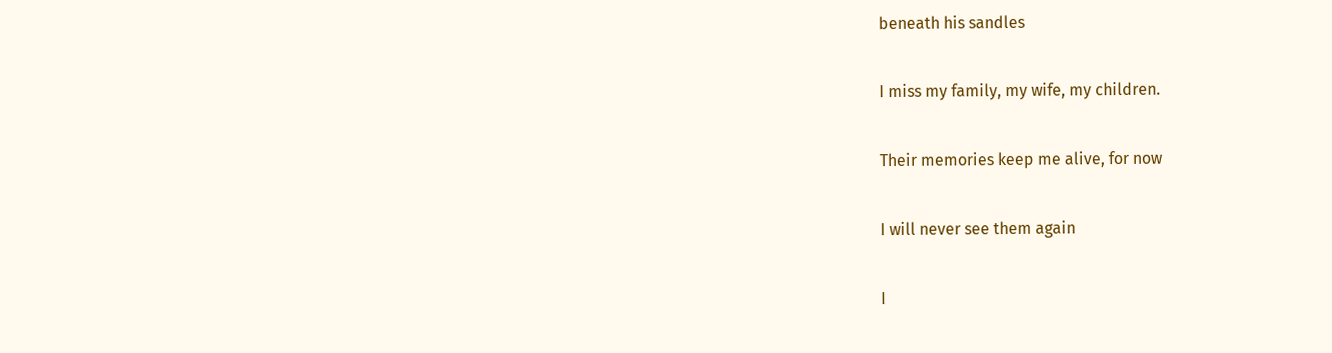beneath his sandles

I miss my family, my wife, my children.

Their memories keep me alive, for now

I will never see them again

I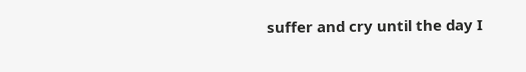suffer and cry until the day I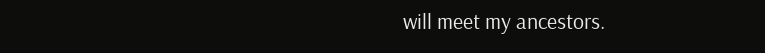will meet my ancestors.